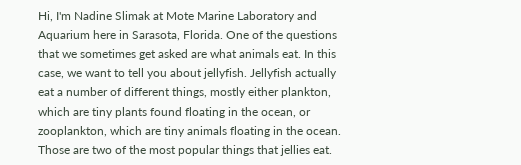Hi, I'm Nadine Slimak at Mote Marine Laboratory and Aquarium here in Sarasota, Florida. One of the questions that we sometimes get asked are what animals eat. In this case, we want to tell you about jellyfish. Jellyfish actually eat a number of different things, mostly either plankton, which are tiny plants found floating in the ocean, or zooplankton, which are tiny animals floating in the ocean. Those are two of the most popular things that jellies eat.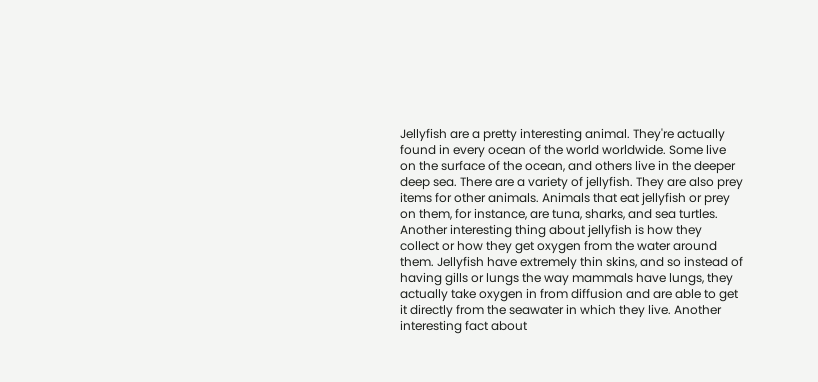Jellyfish are a pretty interesting animal. They're actually found in every ocean of the world worldwide. Some live on the surface of the ocean, and others live in the deeper deep sea. There are a variety of jellyfish. They are also prey items for other animals. Animals that eat jellyfish or prey on them, for instance, are tuna, sharks, and sea turtles. Another interesting thing about jellyfish is how they collect or how they get oxygen from the water around them. Jellyfish have extremely thin skins, and so instead of having gills or lungs the way mammals have lungs, they actually take oxygen in from diffusion and are able to get it directly from the seawater in which they live. Another interesting fact about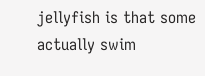jellyfish is that some actually swim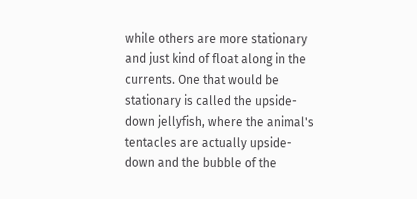while others are more stationary and just kind of float along in the currents. One that would be stationary is called the upside-down jellyfish, where the animal's tentacles are actually upside-down and the bubble of the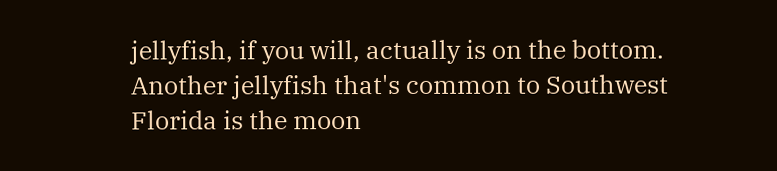jellyfish, if you will, actually is on the bottom. Another jellyfish that's common to Southwest Florida is the moon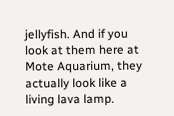jellyfish. And if you look at them here at Mote Aquarium, they actually look like a living lava lamp.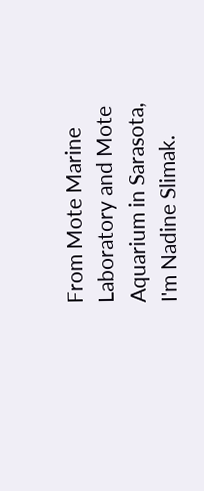From Mote Marine Laboratory and Mote Aquarium in Sarasota, I'm Nadine Slimak.